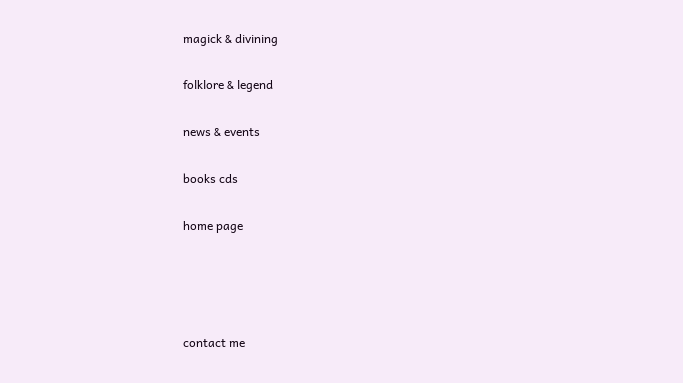magick & divining

folklore & legend

news & events

books cds

home page




contact me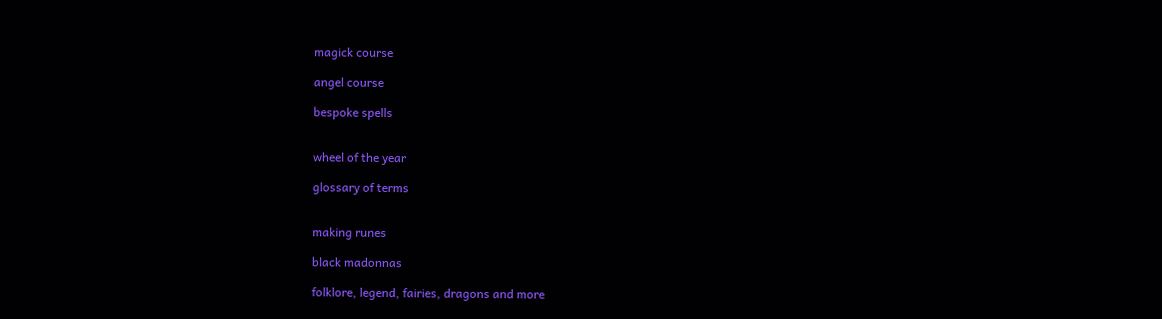magick course

angel course

bespoke spells


wheel of the year

glossary of terms


making runes

black madonnas

folklore, legend, fairies, dragons and more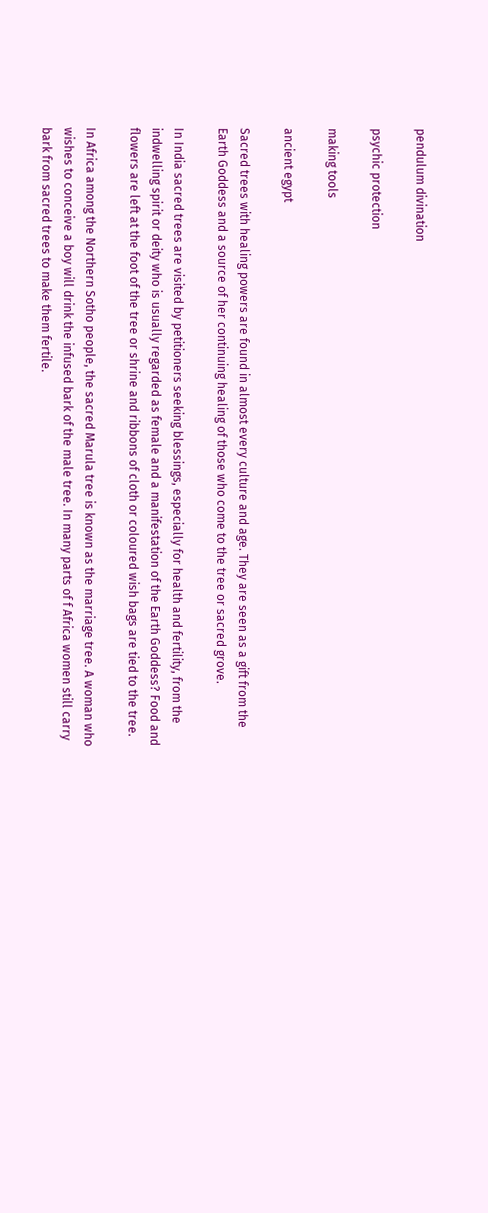pendulum divination

psychic protection

making tools

ancient egypt

Sacred trees with healing powers are found in almost every culture and age. They are seen as a gift from the Earth Goddess and a source of her continuing healing of those who come to the tree or sacred grove.

In India sacred trees are visited by petitioners seeking blessings, especially for health and fertility, from the indwelling spirit or deity who is usually regarded as female and a manifestation of the Earth Goddess? Food and flowers are left at the foot of the tree or shrine and ribbons of cloth or coloured wish bags are tied to the tree.

In Africa among the Northern Sotho people, the sacred Marula tree is known as the marriage tree. A woman who wishes to conceive a boy will drink the infused bark of the male tree. In many parts of f Africa women still carry bark from sacred trees to make them fertile.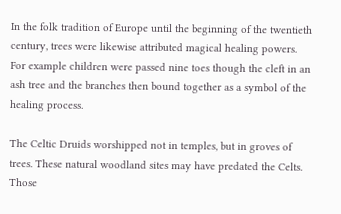In the folk tradition of Europe until the beginning of the twentieth century, trees were likewise attributed magical healing powers. For example children were passed nine toes though the cleft in an ash tree and the branches then bound together as a symbol of the healing process.

The Celtic Druids worshipped not in temples, but in groves of trees. These natural woodland sites may have predated the Celts. Those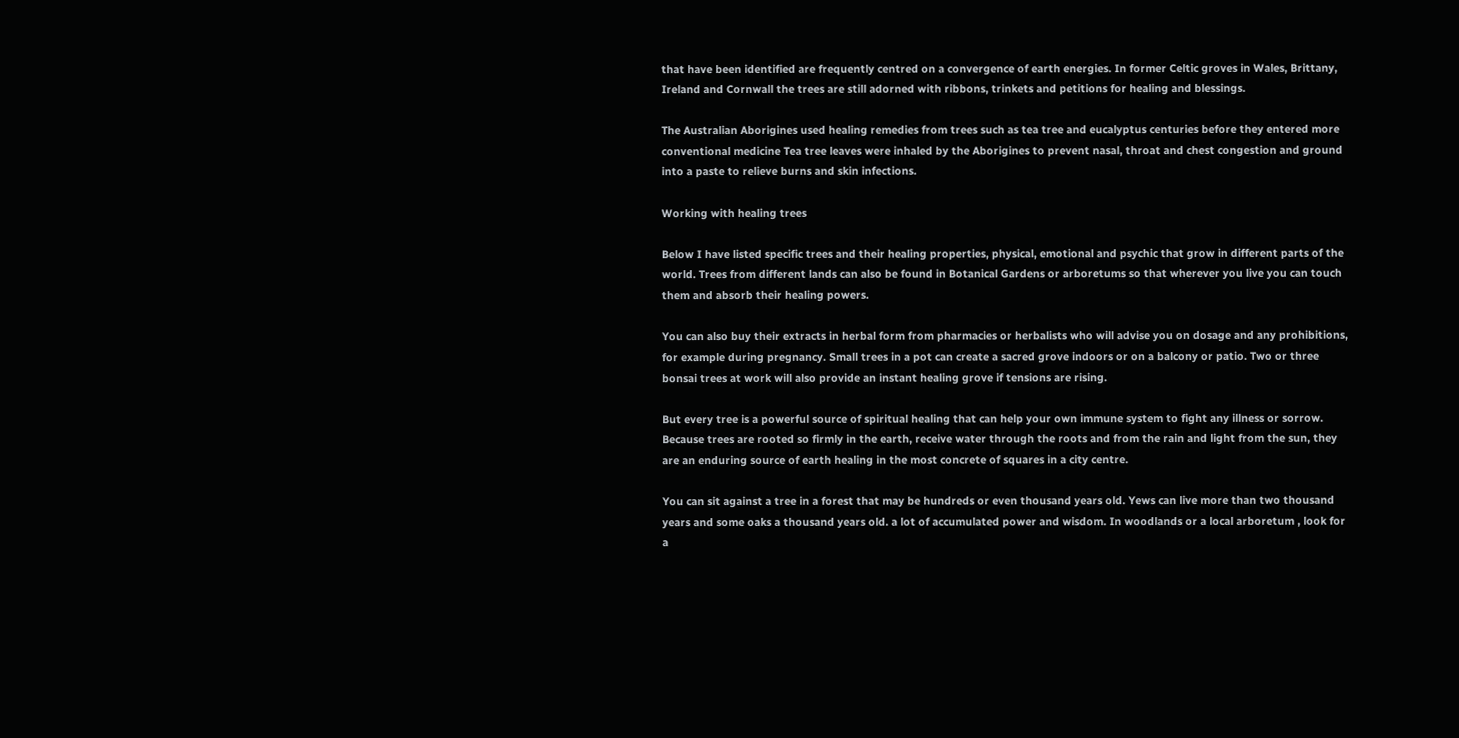that have been identified are frequently centred on a convergence of earth energies. In former Celtic groves in Wales, Brittany, Ireland and Cornwall the trees are still adorned with ribbons, trinkets and petitions for healing and blessings.

The Australian Aborigines used healing remedies from trees such as tea tree and eucalyptus centuries before they entered more conventional medicine Tea tree leaves were inhaled by the Aborigines to prevent nasal, throat and chest congestion and ground into a paste to relieve burns and skin infections.

Working with healing trees

Below I have listed specific trees and their healing properties, physical, emotional and psychic that grow in different parts of the world. Trees from different lands can also be found in Botanical Gardens or arboretums so that wherever you live you can touch them and absorb their healing powers.

You can also buy their extracts in herbal form from pharmacies or herbalists who will advise you on dosage and any prohibitions, for example during pregnancy. Small trees in a pot can create a sacred grove indoors or on a balcony or patio. Two or three bonsai trees at work will also provide an instant healing grove if tensions are rising.

But every tree is a powerful source of spiritual healing that can help your own immune system to fight any illness or sorrow. Because trees are rooted so firmly in the earth, receive water through the roots and from the rain and light from the sun, they are an enduring source of earth healing in the most concrete of squares in a city centre.

You can sit against a tree in a forest that may be hundreds or even thousand years old. Yews can live more than two thousand years and some oaks a thousand years old. a lot of accumulated power and wisdom. In woodlands or a local arboretum , look for a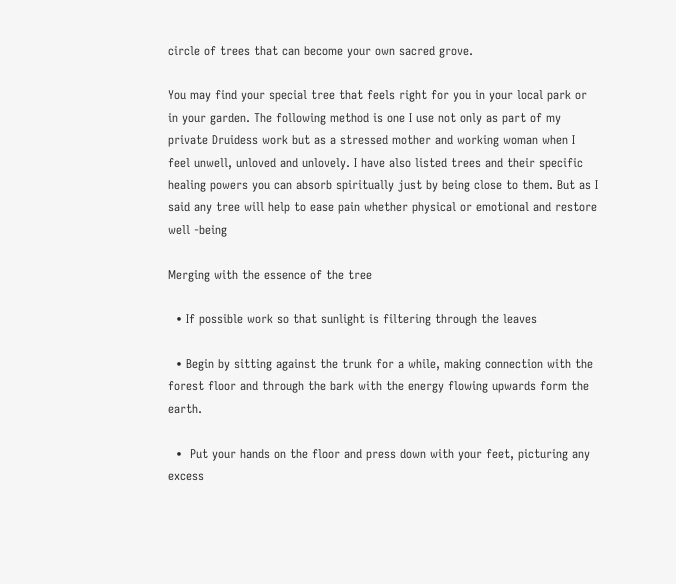circle of trees that can become your own sacred grove.

You may find your special tree that feels right for you in your local park or in your garden. The following method is one I use not only as part of my private Druidess work but as a stressed mother and working woman when I feel unwell, unloved and unlovely. I have also listed trees and their specific healing powers you can absorb spiritually just by being close to them. But as I said any tree will help to ease pain whether physical or emotional and restore well -being

Merging with the essence of the tree

  • If possible work so that sunlight is filtering through the leaves

  • Begin by sitting against the trunk for a while, making connection with the forest floor and through the bark with the energy flowing upwards form the earth.

  •  Put your hands on the floor and press down with your feet, picturing any excess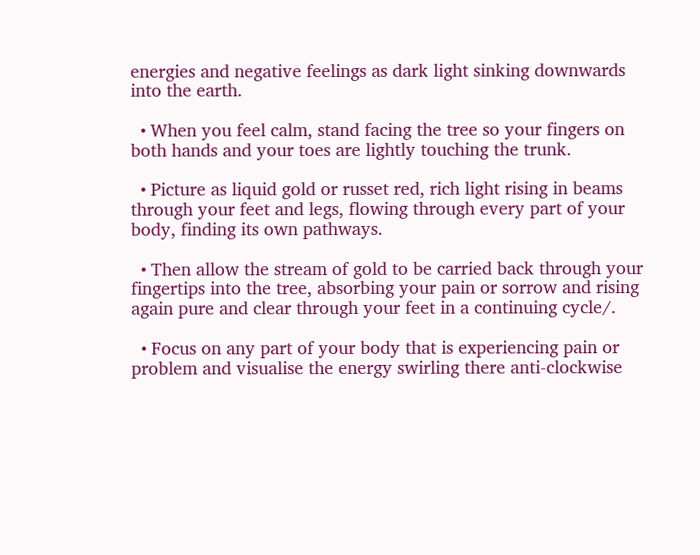energies and negative feelings as dark light sinking downwards into the earth.

  • When you feel calm, stand facing the tree so your fingers on both hands and your toes are lightly touching the trunk.

  • Picture as liquid gold or russet red, rich light rising in beams through your feet and legs, flowing through every part of your body, finding its own pathways.

  • Then allow the stream of gold to be carried back through your fingertips into the tree, absorbing your pain or sorrow and rising again pure and clear through your feet in a continuing cycle/.

  • Focus on any part of your body that is experiencing pain or problem and visualise the energy swirling there anti-clockwise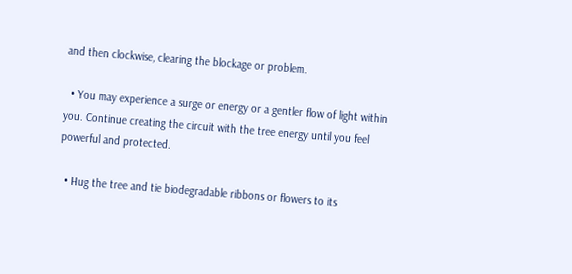and then clockwise, clearing the blockage or problem.

  • You may experience a surge or energy or a gentler flow of light within you. Continue creating the circuit with the tree energy until you feel powerful and protected.

  • Hug the tree and tie biodegradable ribbons or flowers to its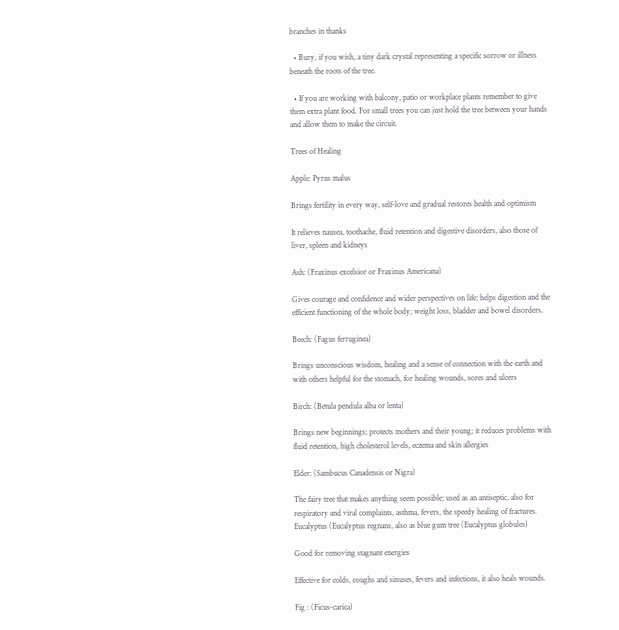branches in thanks

  • Bury, if you wish, a tiny dark crystal representing a specific sorrow or illness beneath the roots of the tree.

  • If you are working with balcony, patio or workplace plants remember to give them extra plant food. For small trees you can just hold the tree between your hands and allow them to make the circuit.

Trees of Healing

Apple: Pyrus malus

Brings fertility in every way, self-love and gradual restores health and optimism

It relieves nausea, toothache, fluid retention and digestive disorders, also those of liver, spleen and kidneys

Ash: (Fraxinus excelsior or Fraxinus Americana)

Gives courage and confidence and wider perspectives on life; helps digestion and the efficient functioning of the whole body; weight loss, bladder and bowel disorders.

Beech: (Fagus ferruginea)

Brings unconscious wisdom, healing and a sense of connection with the earth and with others helpful for the stomach, for healing wounds, sores and ulcers

Birch: (Betula pendula alba or lenta)

Brings new beginnings; protects mothers and their young; it reduces problems with fluid retention, high cholesterol levels, eczema and skin allergies

Elder: (Sambucus Canadensis or Nigra)

The fairy tree that makes anything seem possible; used as an antiseptic, also for respiratory and viral complaints, asthma, fevers, the speedy healing of fractures. Eucalyptus (Eucalyptus regnans, also as blue gum tree (Eucalyptus globules)

Good for removing stagnant energies

Effective for colds, coughs and sinuses, fevers and infections, it also heals wounds.

Fig : (Ficus-carica)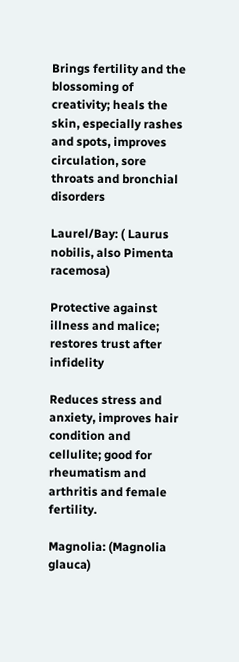Brings fertility and the blossoming of creativity; heals the skin, especially rashes and spots, improves circulation, sore throats and bronchial disorders

Laurel/Bay: ( Laurus nobilis, also Pimenta racemosa)

Protective against illness and malice; restores trust after infidelity

Reduces stress and anxiety, improves hair condition and cellulite; good for rheumatism and arthritis and female fertility.

Magnolia: (Magnolia glauca)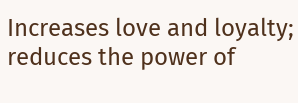Increases love and loyalty; reduces the power of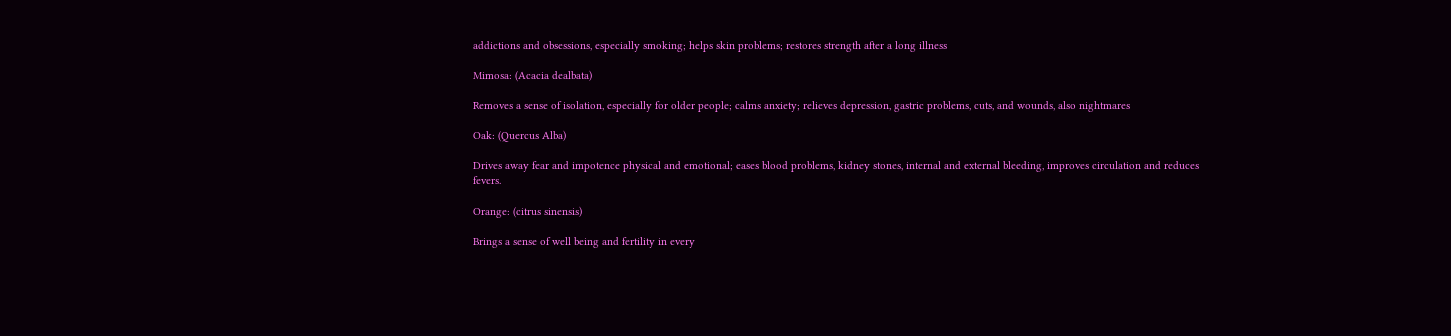addictions and obsessions, especially smoking; helps skin problems; restores strength after a long illness

Mimosa: (Acacia dealbata)

Removes a sense of isolation, especially for older people; calms anxiety; relieves depression, gastric problems, cuts, and wounds, also nightmares

Oak: (Quercus Alba)

Drives away fear and impotence physical and emotional; eases blood problems, kidney stones, internal and external bleeding, improves circulation and reduces fevers.

Orange: (citrus sinensis)

Brings a sense of well being and fertility in every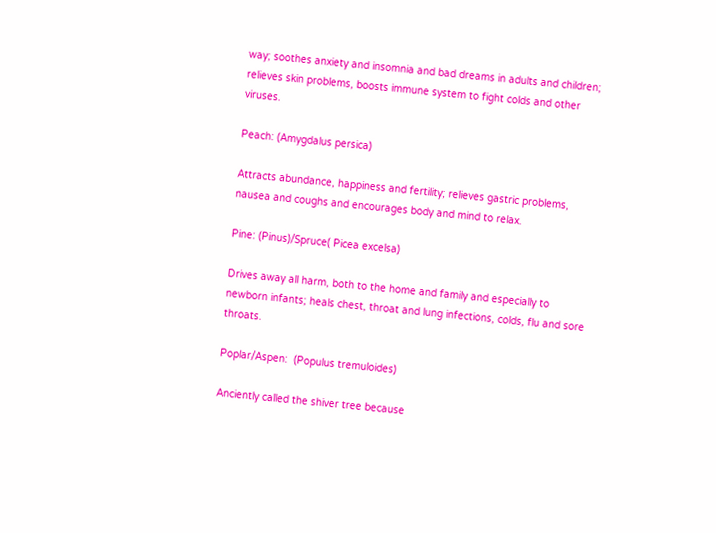way; soothes anxiety and insomnia and bad dreams in adults and children; relieves skin problems, boosts immune system to fight colds and other viruses.

Peach: (Amygdalus persica)

Attracts abundance, happiness and fertility; relieves gastric problems, nausea and coughs and encourages body and mind to relax.

Pine: (Pinus)/Spruce( Picea excelsa)

Drives away all harm, both to the home and family and especially to newborn infants; heals chest, throat and lung infections, colds, flu and sore throats.

Poplar/Aspen:  (Populus tremuloides)

Anciently called the shiver tree because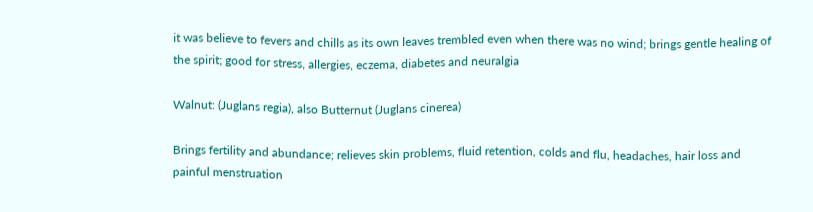it was believe to fevers and chills as its own leaves trembled even when there was no wind; brings gentle healing of the spirit; good for stress, allergies, eczema, diabetes and neuralgia

Walnut: (Juglans regia), also Butternut (Juglans cinerea)

Brings fertility and abundance; relieves skin problems, fluid retention, colds and flu, headaches, hair loss and painful menstruation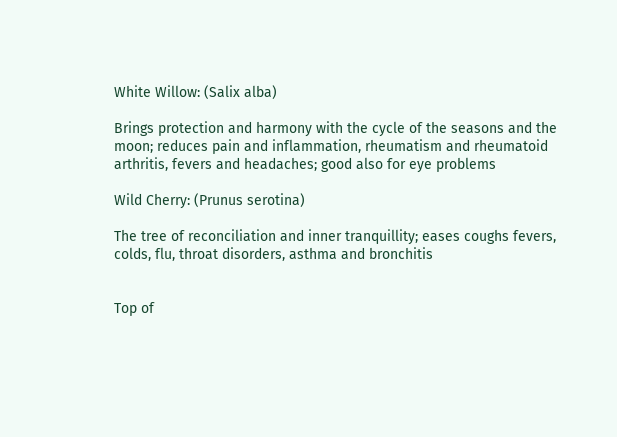White Willow: (Salix alba)

Brings protection and harmony with the cycle of the seasons and the moon; reduces pain and inflammation, rheumatism and rheumatoid arthritis, fevers and headaches; good also for eye problems

Wild Cherry: (Prunus serotina)

The tree of reconciliation and inner tranquillity; eases coughs fevers, colds, flu, throat disorders, asthma and bronchitis


Top of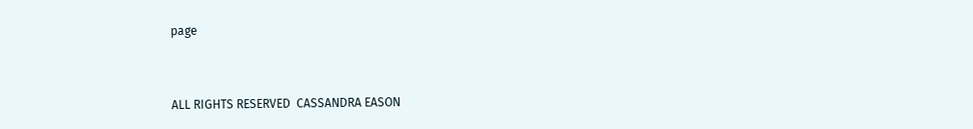page


ALL RIGHTS RESERVED  CASSANDRA EASON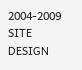2004-2009                                                    SITE DESIGN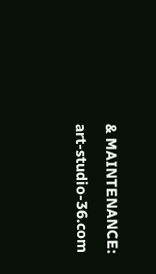& MAINTENANCE: art-studio-36.com